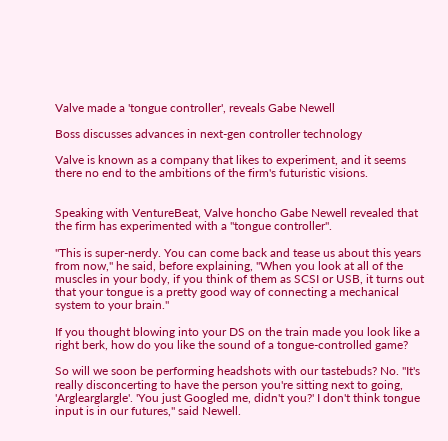Valve made a 'tongue controller', reveals Gabe Newell

Boss discusses advances in next-gen controller technology

Valve is known as a company that likes to experiment, and it seems there no end to the ambitions of the firm's futuristic visions.


Speaking with VentureBeat, Valve honcho Gabe Newell revealed that the firm has experimented with a "tongue controller".

"This is super-nerdy. You can come back and tease us about this years from now," he said, before explaining, "When you look at all of the muscles in your body, if you think of them as SCSI or USB, it turns out that your tongue is a pretty good way of connecting a mechanical system to your brain."

If you thought blowing into your DS on the train made you look like a right berk, how do you like the sound of a tongue-controlled game?

So will we soon be performing headshots with our tastebuds? No. "It's really disconcerting to have the person you're sitting next to going, 'Arglearglargle'. 'You just Googled me, didn't you?' I don't think tongue input is in our futures," said Newell.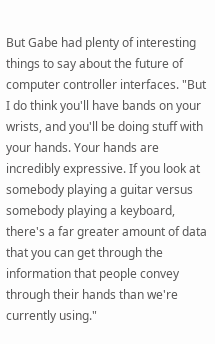But Gabe had plenty of interesting things to say about the future of computer controller interfaces. "But I do think you'll have bands on your wrists, and you'll be doing stuff with your hands. Your hands are incredibly expressive. If you look at somebody playing a guitar versus somebody playing a keyboard, there's a far greater amount of data that you can get through the information that people convey through their hands than we're currently using."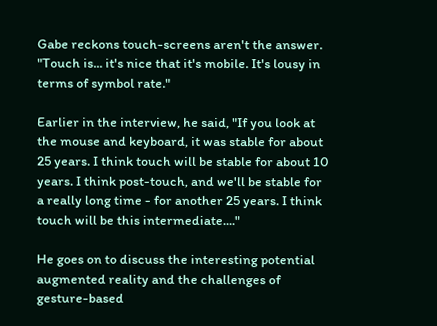Gabe reckons touch-screens aren't the answer. "Touch is... it's nice that it's mobile. It's lousy in terms of symbol rate."

Earlier in the interview, he said, "If you look at the mouse and keyboard, it was stable for about 25 years. I think touch will be stable for about 10 years. I think post-touch, and we'll be stable for a really long time - for another 25 years. I think touch will be this intermediate...."

He goes on to discuss the interesting potential augmented reality and the challenges of gesture-based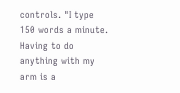controls. "I type 150 words a minute. Having to do anything with my arm is a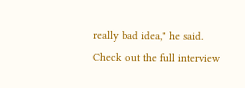really bad idea," he said. Check out the full interview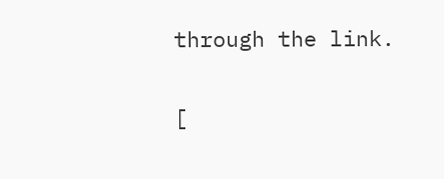through the link.

[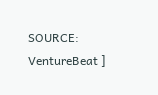SOURCE: VentureBeat ]